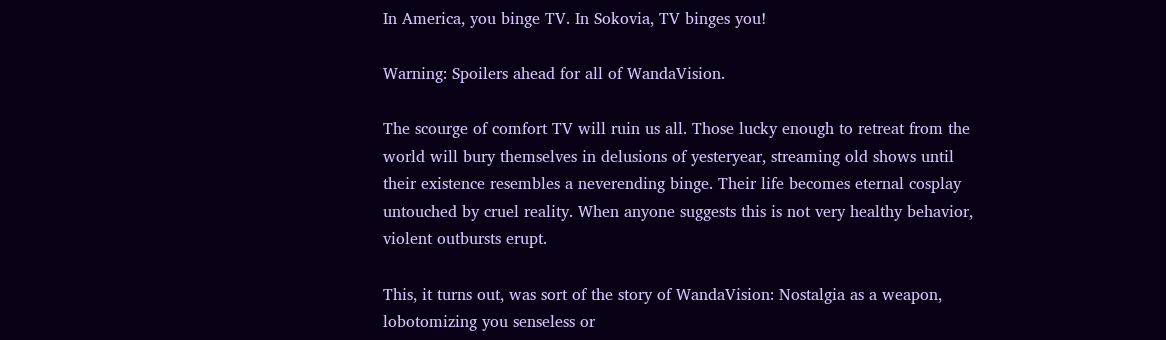In America, you binge TV. In Sokovia, TV binges you!

Warning: Spoilers ahead for all of WandaVision.

The scourge of comfort TV will ruin us all. Those lucky enough to retreat from the world will bury themselves in delusions of yesteryear, streaming old shows until their existence resembles a neverending binge. Their life becomes eternal cosplay untouched by cruel reality. When anyone suggests this is not very healthy behavior, violent outbursts erupt.

This, it turns out, was sort of the story of WandaVision: Nostalgia as a weapon, lobotomizing you senseless or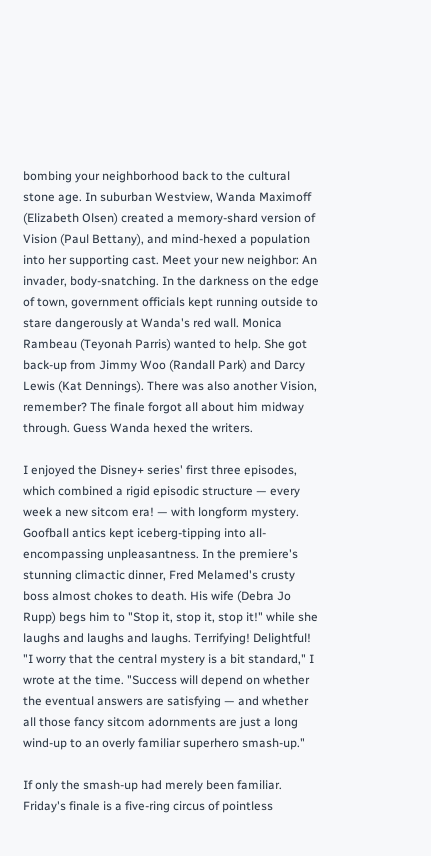bombing your neighborhood back to the cultural stone age. In suburban Westview, Wanda Maximoff (Elizabeth Olsen) created a memory-shard version of Vision (Paul Bettany), and mind-hexed a population into her supporting cast. Meet your new neighbor: An invader, body-snatching. In the darkness on the edge of town, government officials kept running outside to stare dangerously at Wanda's red wall. Monica Rambeau (Teyonah Parris) wanted to help. She got back-up from Jimmy Woo (Randall Park) and Darcy Lewis (Kat Dennings). There was also another Vision, remember? The finale forgot all about him midway through. Guess Wanda hexed the writers.

I enjoyed the Disney+ series' first three episodes, which combined a rigid episodic structure — every week a new sitcom era! — with longform mystery. Goofball antics kept iceberg-tipping into all-encompassing unpleasantness. In the premiere's stunning climactic dinner, Fred Melamed's crusty boss almost chokes to death. His wife (Debra Jo Rupp) begs him to "Stop it, stop it, stop it!" while she laughs and laughs and laughs. Terrifying! Delightful! "I worry that the central mystery is a bit standard," I wrote at the time. "Success will depend on whether the eventual answers are satisfying — and whether all those fancy sitcom adornments are just a long wind-up to an overly familiar superhero smash-up."

If only the smash-up had merely been familiar. Friday's finale is a five-ring circus of pointless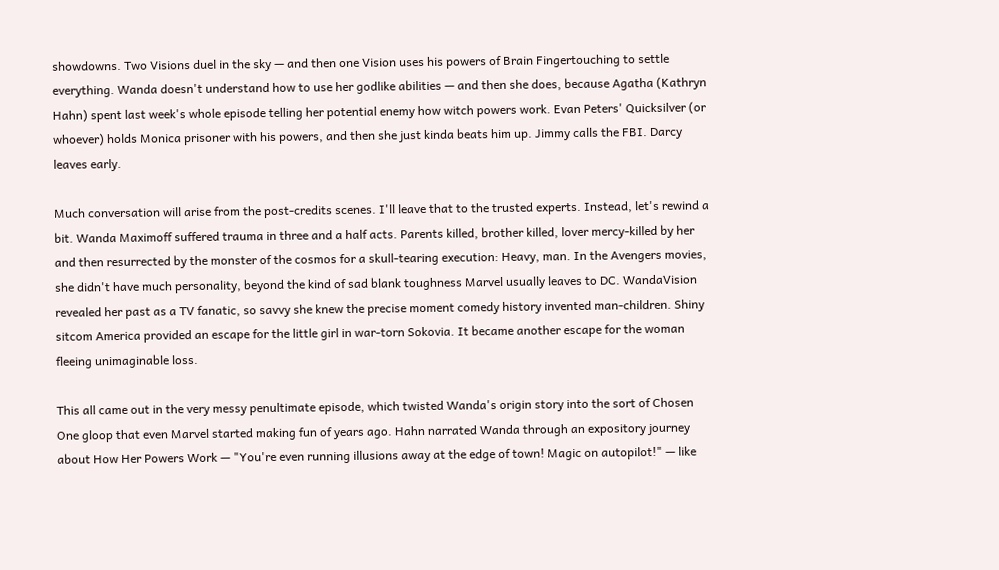showdowns. Two Visions duel in the sky — and then one Vision uses his powers of Brain Fingertouching to settle everything. Wanda doesn't understand how to use her godlike abilities — and then she does, because Agatha (Kathryn Hahn) spent last week's whole episode telling her potential enemy how witch powers work. Evan Peters' Quicksilver (or whoever) holds Monica prisoner with his powers, and then she just kinda beats him up. Jimmy calls the FBI. Darcy leaves early.

Much conversation will arise from the post-credits scenes. I'll leave that to the trusted experts. Instead, let's rewind a bit. Wanda Maximoff suffered trauma in three and a half acts. Parents killed, brother killed, lover mercy-killed by her and then resurrected by the monster of the cosmos for a skull-tearing execution: Heavy, man. In the Avengers movies, she didn't have much personality, beyond the kind of sad blank toughness Marvel usually leaves to DC. WandaVision revealed her past as a TV fanatic, so savvy she knew the precise moment comedy history invented man-children. Shiny sitcom America provided an escape for the little girl in war-torn Sokovia. It became another escape for the woman fleeing unimaginable loss.

This all came out in the very messy penultimate episode, which twisted Wanda's origin story into the sort of Chosen One gloop that even Marvel started making fun of years ago. Hahn narrated Wanda through an expository journey about How Her Powers Work — "You're even running illusions away at the edge of town! Magic on autopilot!" — like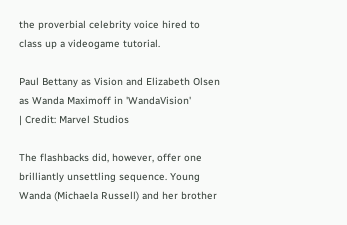the proverbial celebrity voice hired to class up a videogame tutorial.

Paul Bettany as Vision and Elizabeth Olsen as Wanda Maximoff in 'WandaVision'
| Credit: Marvel Studios

The flashbacks did, however, offer one brilliantly unsettling sequence. Young Wanda (Michaela Russell) and her brother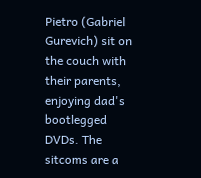Pietro (Gabriel Gurevich) sit on the couch with their parents, enjoying dad's bootlegged DVDs. The sitcoms are a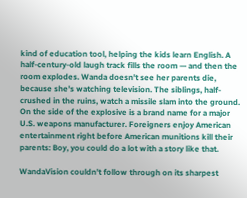kind of education tool, helping the kids learn English. A half-century-old laugh track fills the room — and then the room explodes. Wanda doesn't see her parents die, because she's watching television. The siblings, half-crushed in the ruins, watch a missile slam into the ground. On the side of the explosive is a brand name for a major U.S. weapons manufacturer. Foreigners enjoy American entertainment right before American munitions kill their parents: Boy, you could do a lot with a story like that.

WandaVision couldn't follow through on its sharpest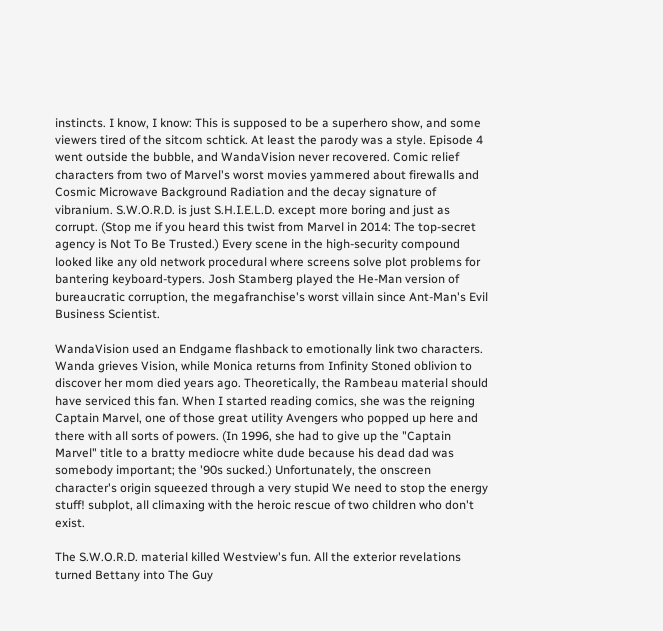instincts. I know, I know: This is supposed to be a superhero show, and some viewers tired of the sitcom schtick. At least the parody was a style. Episode 4 went outside the bubble, and WandaVision never recovered. Comic relief characters from two of Marvel's worst movies yammered about firewalls and Cosmic Microwave Background Radiation and the decay signature of vibranium. S.W.O.R.D. is just S.H.I.E.L.D. except more boring and just as corrupt. (Stop me if you heard this twist from Marvel in 2014: The top-secret agency is Not To Be Trusted.) Every scene in the high-security compound looked like any old network procedural where screens solve plot problems for bantering keyboard-typers. Josh Stamberg played the He-Man version of bureaucratic corruption, the megafranchise's worst villain since Ant-Man's Evil Business Scientist.

WandaVision used an Endgame flashback to emotionally link two characters. Wanda grieves Vision, while Monica returns from Infinity Stoned oblivion to discover her mom died years ago. Theoretically, the Rambeau material should have serviced this fan. When I started reading comics, she was the reigning Captain Marvel, one of those great utility Avengers who popped up here and there with all sorts of powers. (In 1996, she had to give up the "Captain Marvel" title to a bratty mediocre white dude because his dead dad was somebody important; the '90s sucked.) Unfortunately, the onscreen character's origin squeezed through a very stupid We need to stop the energy stuff! subplot, all climaxing with the heroic rescue of two children who don't exist.

The S.W.O.R.D. material killed Westview's fun. All the exterior revelations turned Bettany into The Guy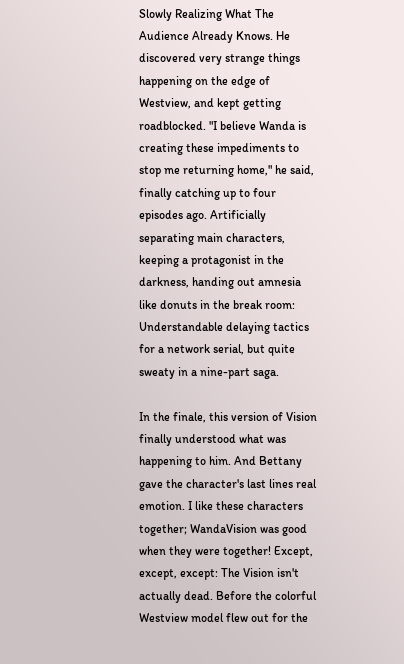Slowly Realizing What The Audience Already Knows. He discovered very strange things happening on the edge of Westview, and kept getting roadblocked. "I believe Wanda is creating these impediments to stop me returning home," he said, finally catching up to four episodes ago. Artificially separating main characters, keeping a protagonist in the darkness, handing out amnesia like donuts in the break room: Understandable delaying tactics for a network serial, but quite sweaty in a nine-part saga.

In the finale, this version of Vision finally understood what was happening to him. And Bettany gave the character's last lines real emotion. I like these characters together; WandaVision was good when they were together! Except, except, except: The Vision isn't actually dead. Before the colorful Westview model flew out for the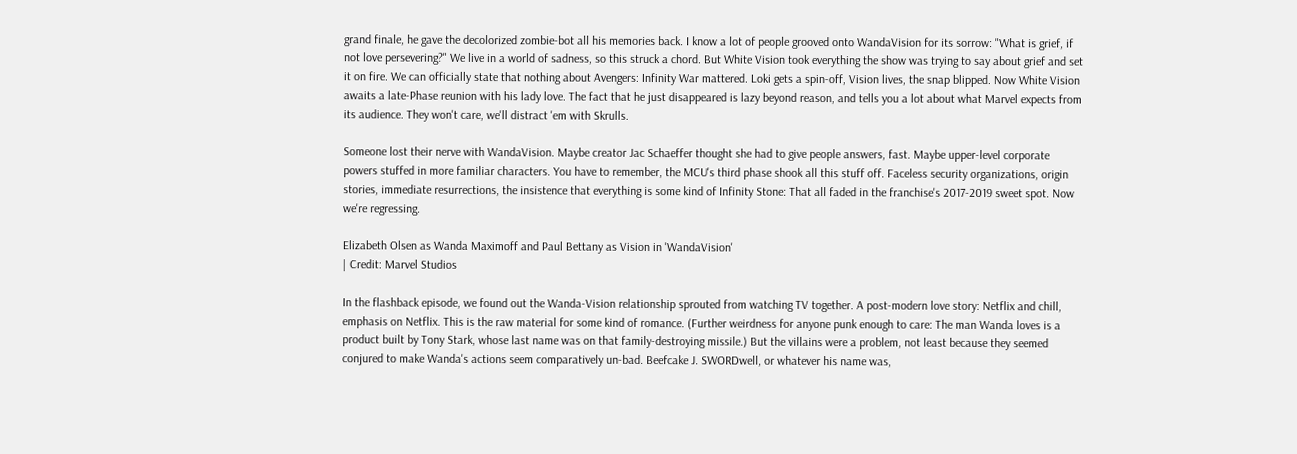grand finale, he gave the decolorized zombie-bot all his memories back. I know a lot of people grooved onto WandaVision for its sorrow: "What is grief, if not love persevering?" We live in a world of sadness, so this struck a chord. But White Vision took everything the show was trying to say about grief and set it on fire. We can officially state that nothing about Avengers: Infinity War mattered. Loki gets a spin-off, Vision lives, the snap blipped. Now White Vision awaits a late-Phase reunion with his lady love. The fact that he just disappeared is lazy beyond reason, and tells you a lot about what Marvel expects from its audience. They won't care, we'll distract 'em with Skrulls.

Someone lost their nerve with WandaVision. Maybe creator Jac Schaeffer thought she had to give people answers, fast. Maybe upper-level corporate powers stuffed in more familiar characters. You have to remember, the MCU's third phase shook all this stuff off. Faceless security organizations, origin stories, immediate resurrections, the insistence that everything is some kind of Infinity Stone: That all faded in the franchise's 2017-2019 sweet spot. Now we're regressing.

Elizabeth Olsen as Wanda Maximoff and Paul Bettany as Vision in 'WandaVision'
| Credit: Marvel Studios

In the flashback episode, we found out the Wanda-Vision relationship sprouted from watching TV together. A post-modern love story: Netflix and chill, emphasis on Netflix. This is the raw material for some kind of romance. (Further weirdness for anyone punk enough to care: The man Wanda loves is a product built by Tony Stark, whose last name was on that family-destroying missile.) But the villains were a problem, not least because they seemed conjured to make Wanda's actions seem comparatively un-bad. Beefcake J. SWORDwell, or whatever his name was,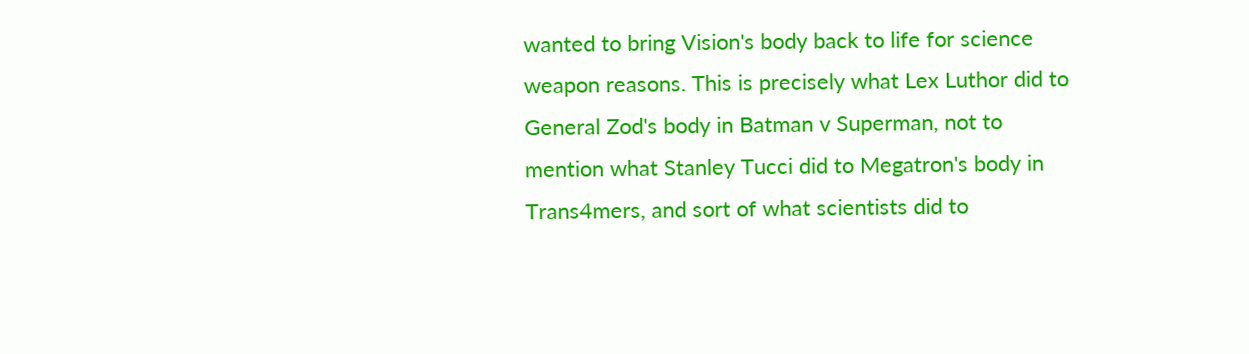wanted to bring Vision's body back to life for science weapon reasons. This is precisely what Lex Luthor did to General Zod's body in Batman v Superman, not to mention what Stanley Tucci did to Megatron's body in Trans4mers, and sort of what scientists did to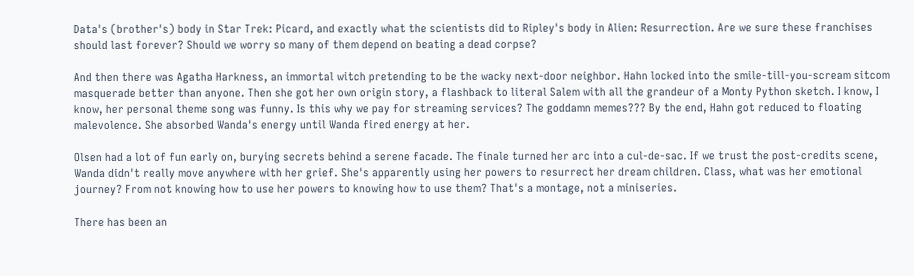Data's (brother's) body in Star Trek: Picard, and exactly what the scientists did to Ripley's body in Alien: Resurrection. Are we sure these franchises should last forever? Should we worry so many of them depend on beating a dead corpse?

And then there was Agatha Harkness, an immortal witch pretending to be the wacky next-door neighbor. Hahn locked into the smile-till-you-scream sitcom masquerade better than anyone. Then she got her own origin story, a flashback to literal Salem with all the grandeur of a Monty Python sketch. I know, I know, her personal theme song was funny. Is this why we pay for streaming services? The goddamn memes??? By the end, Hahn got reduced to floating malevolence. She absorbed Wanda's energy until Wanda fired energy at her.

Olsen had a lot of fun early on, burying secrets behind a serene facade. The finale turned her arc into a cul-de-sac. If we trust the post-credits scene, Wanda didn't really move anywhere with her grief. She's apparently using her powers to resurrect her dream children. Class, what was her emotional journey? From not knowing how to use her powers to knowing how to use them? That's a montage, not a miniseries.

There has been an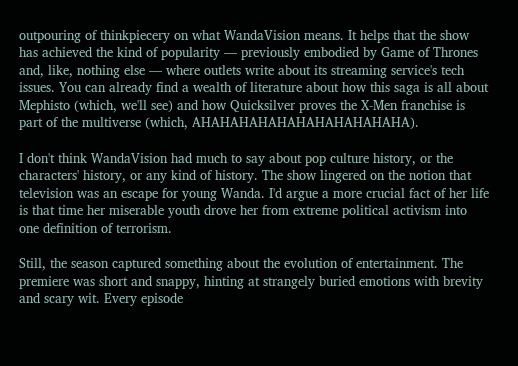outpouring of thinkpiecery on what WandaVision means. It helps that the show has achieved the kind of popularity — previously embodied by Game of Thrones and, like, nothing else — where outlets write about its streaming service's tech issues. You can already find a wealth of literature about how this saga is all about Mephisto (which, we'll see) and how Quicksilver proves the X-Men franchise is part of the multiverse (which, AHAHAHAHAHAHAHAHAHAHAHA).

I don't think WandaVision had much to say about pop culture history, or the characters' history, or any kind of history. The show lingered on the notion that television was an escape for young Wanda. I'd argue a more crucial fact of her life is that time her miserable youth drove her from extreme political activism into one definition of terrorism.

Still, the season captured something about the evolution of entertainment. The premiere was short and snappy, hinting at strangely buried emotions with brevity and scary wit. Every episode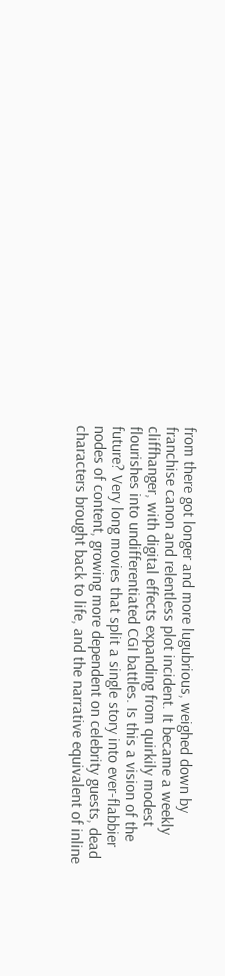from there got longer and more lugubrious, weighed down by franchise canon and relentless plot incident. It became a weekly cliffhanger, with digital effects expanding from quirkily modest flourishes into undifferentiated CGI battles. Is this a vision of the future? Very long movies that split a single story into ever-flabbier nodes of content, growing more dependent on celebrity guests, dead characters brought back to life, and the narrative equivalent of inline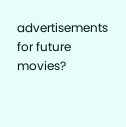advertisements for future movies?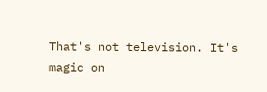That's not television. It's magic on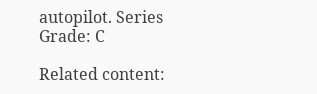autopilot. Series Grade: C

Related content: